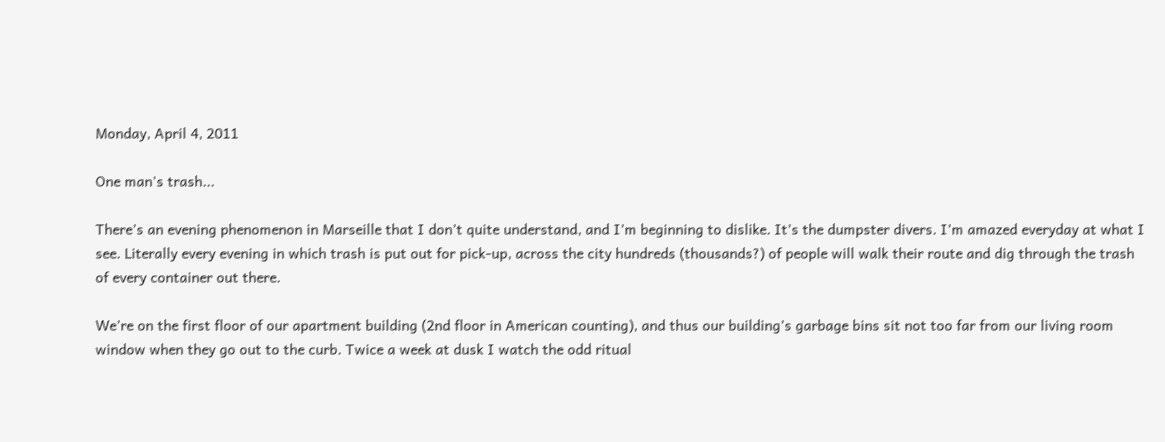Monday, April 4, 2011

One man's trash...

There’s an evening phenomenon in Marseille that I don’t quite understand, and I’m beginning to dislike. It’s the dumpster divers. I’m amazed everyday at what I see. Literally every evening in which trash is put out for pick-up, across the city hundreds (thousands?) of people will walk their route and dig through the trash of every container out there.

We’re on the first floor of our apartment building (2nd floor in American counting), and thus our building’s garbage bins sit not too far from our living room window when they go out to the curb. Twice a week at dusk I watch the odd ritual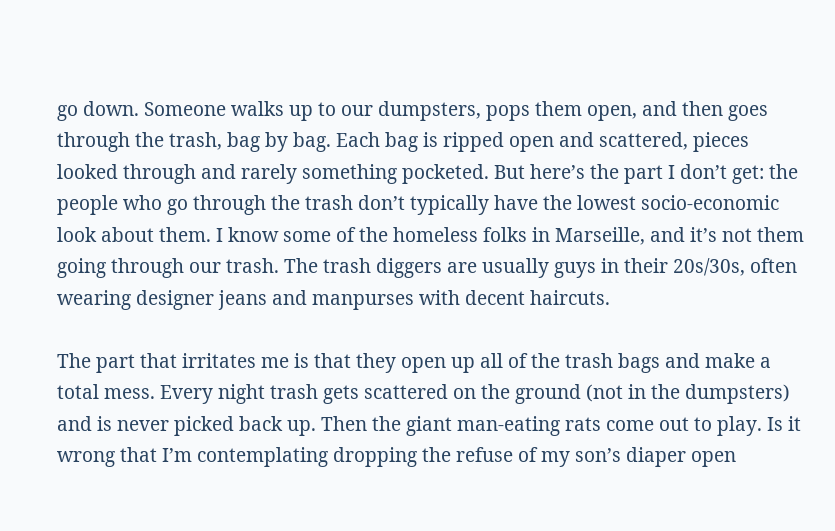go down. Someone walks up to our dumpsters, pops them open, and then goes through the trash, bag by bag. Each bag is ripped open and scattered, pieces looked through and rarely something pocketed. But here’s the part I don’t get: the people who go through the trash don’t typically have the lowest socio-economic look about them. I know some of the homeless folks in Marseille, and it’s not them going through our trash. The trash diggers are usually guys in their 20s/30s, often wearing designer jeans and manpurses with decent haircuts.

The part that irritates me is that they open up all of the trash bags and make a total mess. Every night trash gets scattered on the ground (not in the dumpsters) and is never picked back up. Then the giant man-eating rats come out to play. Is it wrong that I’m contemplating dropping the refuse of my son’s diaper open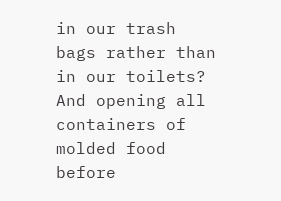in our trash bags rather than in our toilets? And opening all containers of molded food before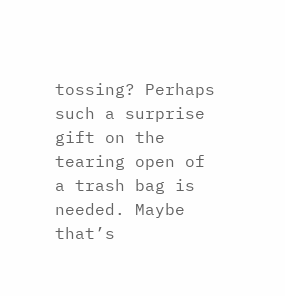tossing? Perhaps such a surprise gift on the tearing open of a trash bag is needed. Maybe that’s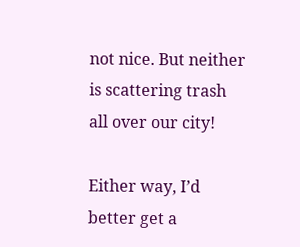not nice. But neither is scattering trash all over our city!

Either way, I’d better get a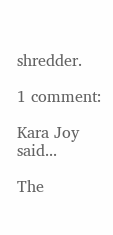shredder.

1 comment:

Kara Joy said...

The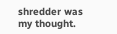shredder was my thought.